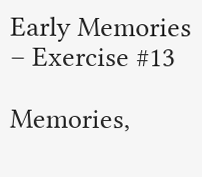Early Memories – Exercise #13

Memories,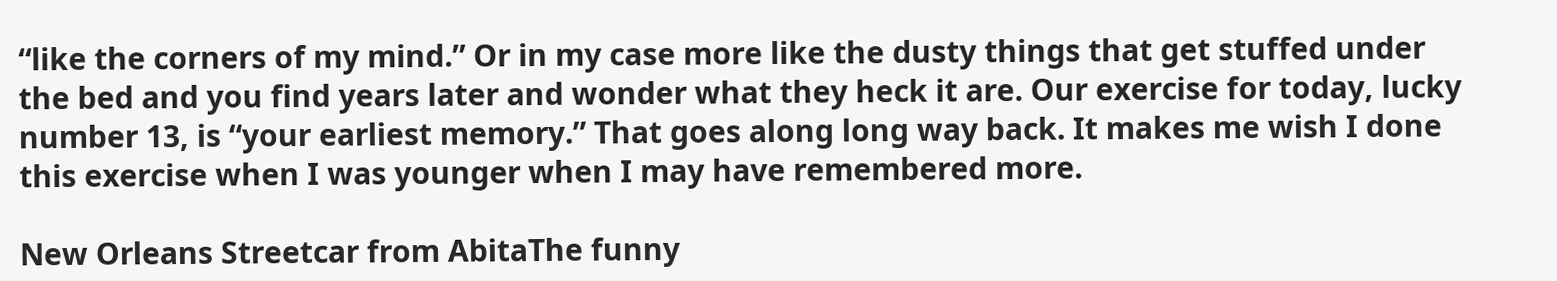“like the corners of my mind.” Or in my case more like the dusty things that get stuffed under the bed and you find years later and wonder what they heck it are. Our exercise for today, lucky number 13, is “your earliest memory.” That goes along long way back. It makes me wish I done this exercise when I was younger when I may have remembered more.

New Orleans Streetcar from AbitaThe funny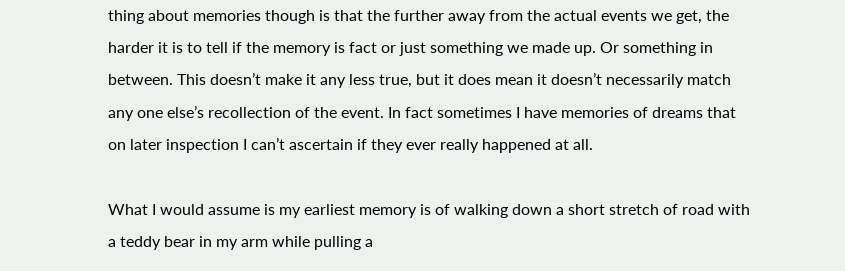thing about memories though is that the further away from the actual events we get, the harder it is to tell if the memory is fact or just something we made up. Or something in between. This doesn’t make it any less true, but it does mean it doesn’t necessarily match any one else’s recollection of the event. In fact sometimes I have memories of dreams that on later inspection I can’t ascertain if they ever really happened at all.

What I would assume is my earliest memory is of walking down a short stretch of road with a teddy bear in my arm while pulling a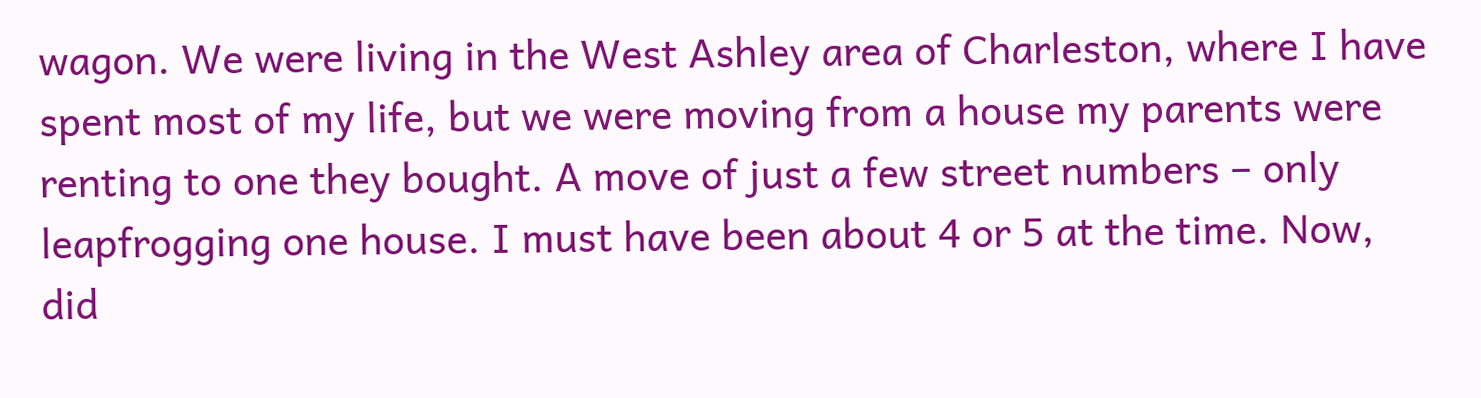wagon. We were living in the West Ashley area of Charleston, where I have spent most of my life, but we were moving from a house my parents were renting to one they bought. A move of just a few street numbers – only leapfrogging one house. I must have been about 4 or 5 at the time. Now, did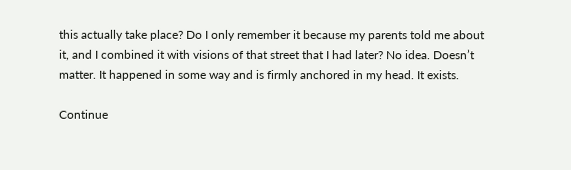this actually take place? Do I only remember it because my parents told me about it, and I combined it with visions of that street that I had later? No idea. Doesn’t matter. It happened in some way and is firmly anchored in my head. It exists.

Continue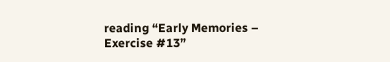reading “Early Memories – Exercise #13”